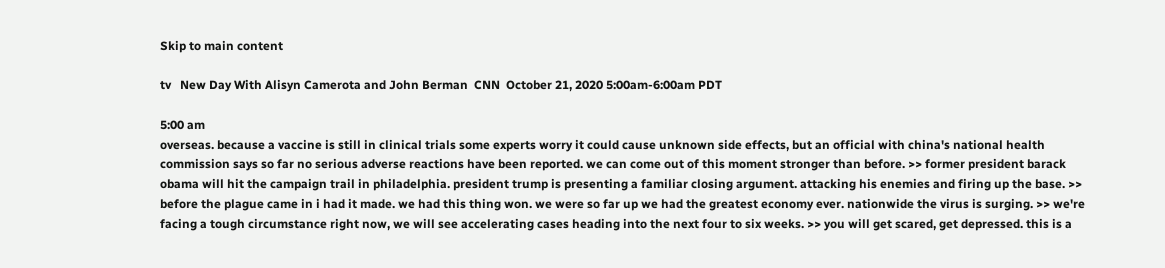Skip to main content

tv   New Day With Alisyn Camerota and John Berman  CNN  October 21, 2020 5:00am-6:00am PDT

5:00 am
overseas. because a vaccine is still in clinical trials some experts worry it could cause unknown side effects, but an official with china's national health commission says so far no serious adverse reactions have been reported. we can come out of this moment stronger than before. >> former president barack obama will hit the campaign trail in philadelphia. president trump is presenting a familiar closing argument. attacking his enemies and firing up the base. >> before the plague came in i had it made. we had this thing won. we were so far up we had the greatest economy ever. nationwide the virus is surging. >> we're facing a tough circumstance right now, we will see accelerating cases heading into the next four to six weeks. >> you will get scared, get depressed. this is a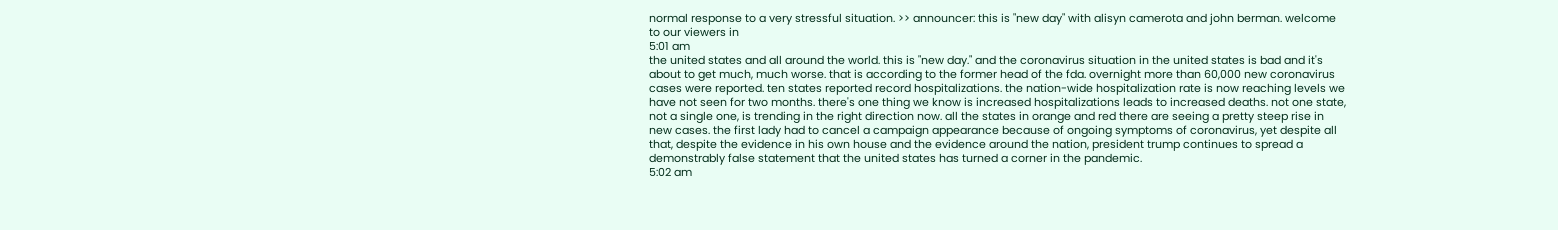normal response to a very stressful situation. >> announcer: this is "new day" with alisyn camerota and john berman. welcome to our viewers in
5:01 am
the united states and all around the world. this is "new day." and the coronavirus situation in the united states is bad and it's about to get much, much worse. that is according to the former head of the fda. overnight more than 60,000 new coronavirus cases were reported. ten states reported record hospitalizations. the nation-wide hospitalization rate is now reaching levels we have not seen for two months. there's one thing we know is increased hospitalizations leads to increased deaths. not one state, not a single one, is trending in the right direction now. all the states in orange and red there are seeing a pretty steep rise in new cases. the first lady had to cancel a campaign appearance because of ongoing symptoms of coronavirus, yet despite all that, despite the evidence in his own house and the evidence around the nation, president trump continues to spread a demonstrably false statement that the united states has turned a corner in the pandemic.
5:02 am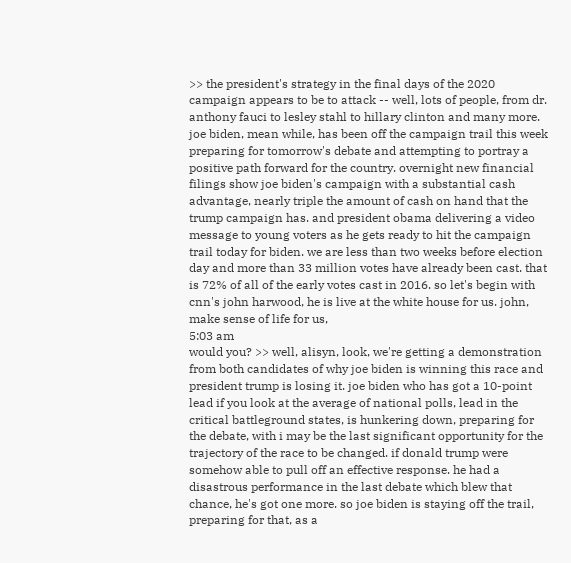>> the president's strategy in the final days of the 2020 campaign appears to be to attack -- well, lots of people, from dr. anthony fauci to lesley stahl to hillary clinton and many more. joe biden, mean while, has been off the campaign trail this week preparing for tomorrow's debate and attempting to portray a positive path forward for the country. overnight new financial filings show joe biden's campaign with a substantial cash advantage, nearly triple the amount of cash on hand that the trump campaign has. and president obama delivering a video message to young voters as he gets ready to hit the campaign trail today for biden. we are less than two weeks before election day and more than 33 million votes have already been cast. that is 72% of all of the early votes cast in 2016. so let's begin with cnn's john harwood, he is live at the white house for us. john, make sense of life for us,
5:03 am
would you? >> well, alisyn, look, we're getting a demonstration from both candidates of why joe biden is winning this race and president trump is losing it. joe biden who has got a 10-point lead if you look at the average of national polls, lead in the critical battleground states, is hunkering down, preparing for the debate, with i may be the last significant opportunity for the trajectory of the race to be changed. if donald trump were somehow able to pull off an effective response. he had a disastrous performance in the last debate which blew that chance, he's got one more. so joe biden is staying off the trail, preparing for that, as a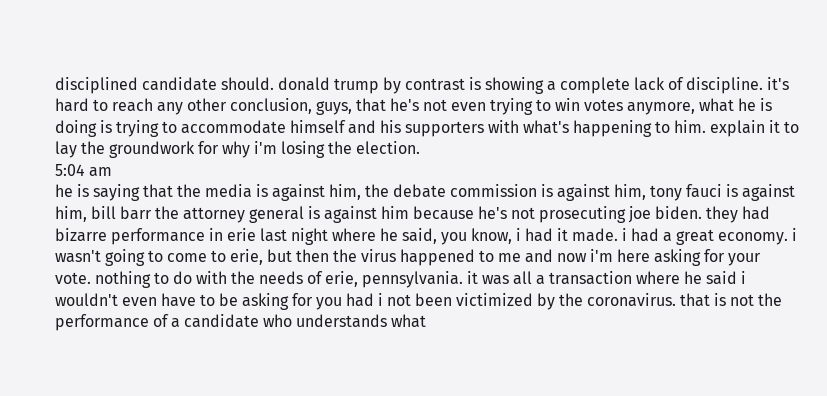disciplined candidate should. donald trump by contrast is showing a complete lack of discipline. it's hard to reach any other conclusion, guys, that he's not even trying to win votes anymore, what he is doing is trying to accommodate himself and his supporters with what's happening to him. explain it to lay the groundwork for why i'm losing the election.
5:04 am
he is saying that the media is against him, the debate commission is against him, tony fauci is against him, bill barr the attorney general is against him because he's not prosecuting joe biden. they had bizarre performance in erie last night where he said, you know, i had it made. i had a great economy. i wasn't going to come to erie, but then the virus happened to me and now i'm here asking for your vote. nothing to do with the needs of erie, pennsylvania. it was all a transaction where he said i wouldn't even have to be asking for you had i not been victimized by the coronavirus. that is not the performance of a candidate who understands what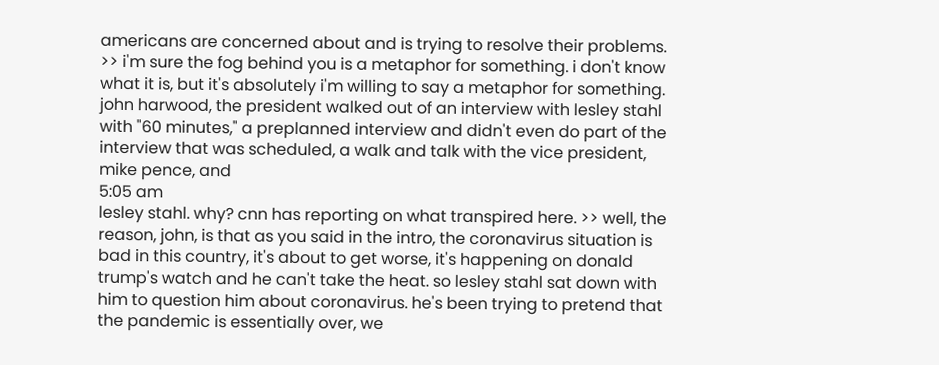americans are concerned about and is trying to resolve their problems. >> i'm sure the fog behind you is a metaphor for something. i don't know what it is, but it's absolutely i'm willing to say a metaphor for something. john harwood, the president walked out of an interview with lesley stahl with "60 minutes," a preplanned interview and didn't even do part of the interview that was scheduled, a walk and talk with the vice president, mike pence, and
5:05 am
lesley stahl. why? cnn has reporting on what transpired here. >> well, the reason, john, is that as you said in the intro, the coronavirus situation is bad in this country, it's about to get worse, it's happening on donald trump's watch and he can't take the heat. so lesley stahl sat down with him to question him about coronavirus. he's been trying to pretend that the pandemic is essentially over, we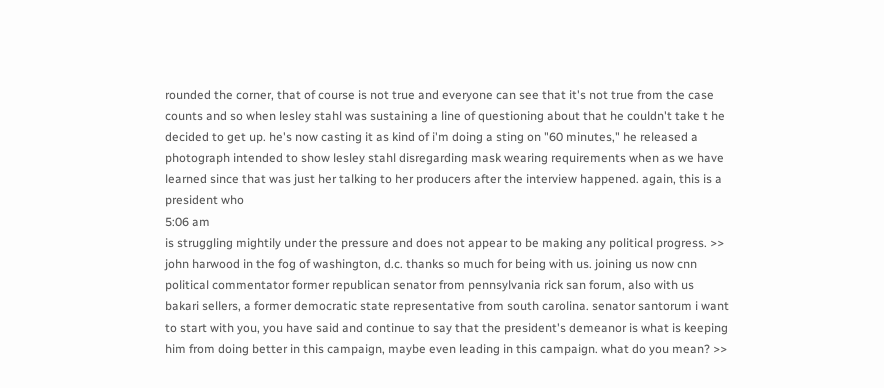rounded the corner, that of course is not true and everyone can see that it's not true from the case counts and so when lesley stahl was sustaining a line of questioning about that he couldn't take t he decided to get up. he's now casting it as kind of i'm doing a sting on "60 minutes," he released a photograph intended to show lesley stahl disregarding mask wearing requirements when as we have learned since that was just her talking to her producers after the interview happened. again, this is a president who
5:06 am
is struggling mightily under the pressure and does not appear to be making any political progress. >> john harwood in the fog of washington, d.c. thanks so much for being with us. joining us now cnn political commentator former republican senator from pennsylvania rick san forum, also with us bakari sellers, a former democratic state representative from south carolina. senator santorum i want to start with you, you have said and continue to say that the president's demeanor is what is keeping him from doing better in this campaign, maybe even leading in this campaign. what do you mean? >>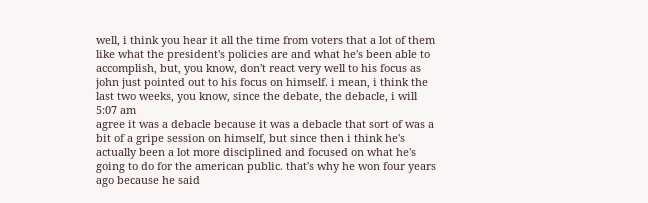well, i think you hear it all the time from voters that a lot of them like what the president's policies are and what he's been able to accomplish, but, you know, don't react very well to his focus as john just pointed out to his focus on himself. i mean, i think the last two weeks, you know, since the debate, the debacle, i will
5:07 am
agree it was a debacle because it was a debacle that sort of was a bit of a gripe session on himself, but since then i think he's actually been a lot more disciplined and focused on what he's going to do for the american public. that's why he won four years ago because he said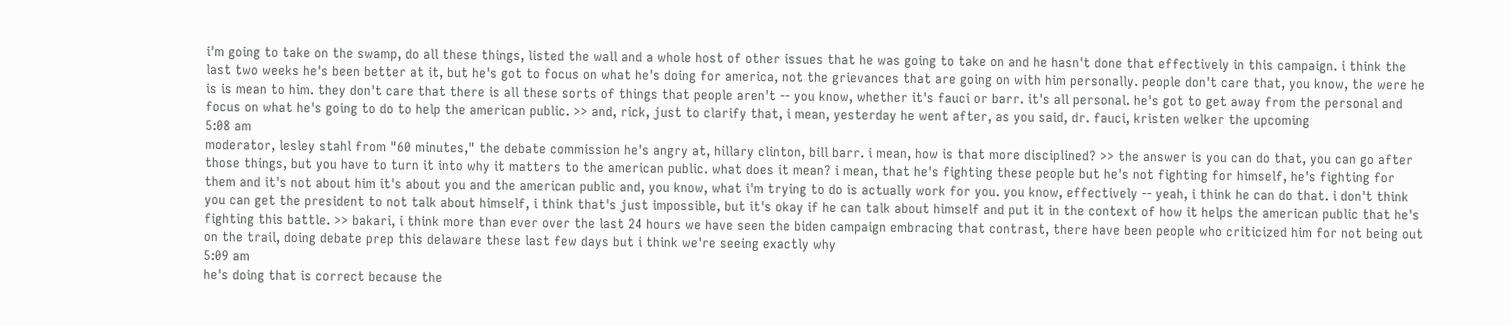i'm going to take on the swamp, do all these things, listed the wall and a whole host of other issues that he was going to take on and he hasn't done that effectively in this campaign. i think the last two weeks he's been better at it, but he's got to focus on what he's doing for america, not the grievances that are going on with him personally. people don't care that, you know, the were he is is mean to him. they don't care that there is all these sorts of things that people aren't -- you know, whether it's fauci or barr. it's all personal. he's got to get away from the personal and focus on what he's going to do to help the american public. >> and, rick, just to clarify that, i mean, yesterday he went after, as you said, dr. fauci, kristen welker the upcoming
5:08 am
moderator, lesley stahl from "60 minutes," the debate commission he's angry at, hillary clinton, bill barr. i mean, how is that more disciplined? >> the answer is you can do that, you can go after those things, but you have to turn it into why it matters to the american public. what does it mean? i mean, that he's fighting these people but he's not fighting for himself, he's fighting for them and it's not about him it's about you and the american public and, you know, what i'm trying to do is actually work for you. you know, effectively -- yeah, i think he can do that. i don't think you can get the president to not talk about himself, i think that's just impossible, but it's okay if he can talk about himself and put it in the context of how it helps the american public that he's fighting this battle. >> bakari, i think more than ever over the last 24 hours we have seen the biden campaign embracing that contrast, there have been people who criticized him for not being out on the trail, doing debate prep this delaware these last few days but i think we're seeing exactly why
5:09 am
he's doing that is correct because the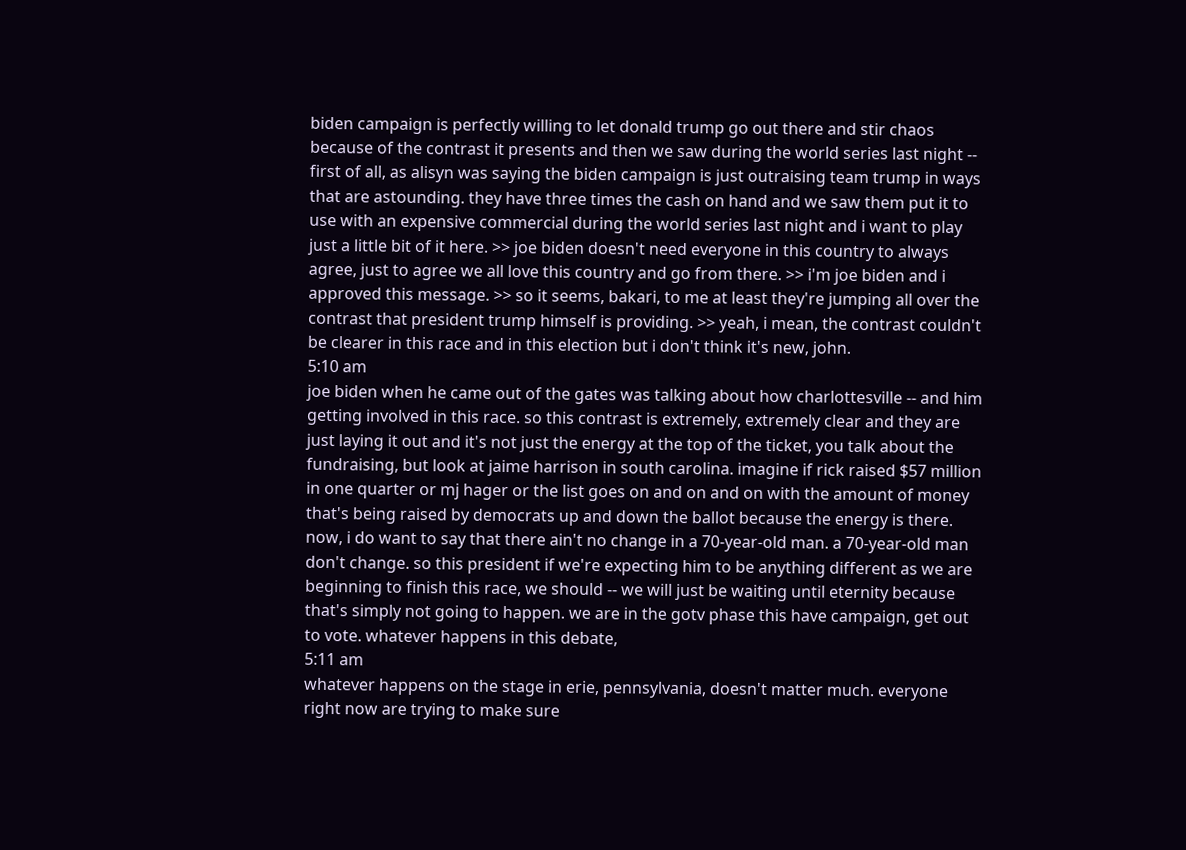biden campaign is perfectly willing to let donald trump go out there and stir chaos because of the contrast it presents and then we saw during the world series last night -- first of all, as alisyn was saying the biden campaign is just outraising team trump in ways that are astounding. they have three times the cash on hand and we saw them put it to use with an expensive commercial during the world series last night and i want to play just a little bit of it here. >> joe biden doesn't need everyone in this country to always agree, just to agree we all love this country and go from there. >> i'm joe biden and i approved this message. >> so it seems, bakari, to me at least they're jumping all over the contrast that president trump himself is providing. >> yeah, i mean, the contrast couldn't be clearer in this race and in this election but i don't think it's new, john.
5:10 am
joe biden when he came out of the gates was talking about how charlottesville -- and him getting involved in this race. so this contrast is extremely, extremely clear and they are just laying it out and it's not just the energy at the top of the ticket, you talk about the fundraising, but look at jaime harrison in south carolina. imagine if rick raised $57 million in one quarter or mj hager or the list goes on and on and on with the amount of money that's being raised by democrats up and down the ballot because the energy is there. now, i do want to say that there ain't no change in a 70-year-old man. a 70-year-old man don't change. so this president if we're expecting him to be anything different as we are beginning to finish this race, we should -- we will just be waiting until eternity because that's simply not going to happen. we are in the gotv phase this have campaign, get out to vote. whatever happens in this debate,
5:11 am
whatever happens on the stage in erie, pennsylvania, doesn't matter much. everyone right now are trying to make sure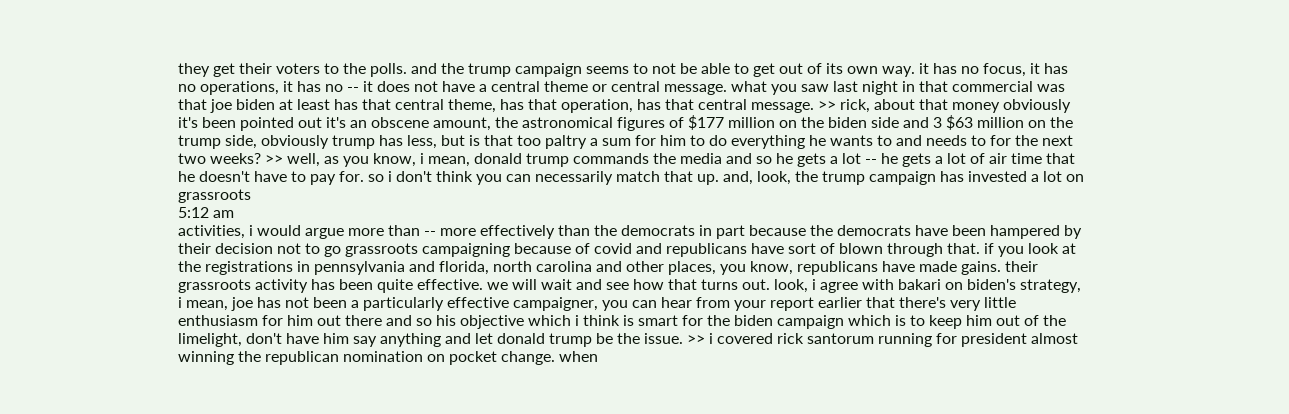they get their voters to the polls. and the trump campaign seems to not be able to get out of its own way. it has no focus, it has no operations, it has no -- it does not have a central theme or central message. what you saw last night in that commercial was that joe biden at least has that central theme, has that operation, has that central message. >> rick, about that money obviously it's been pointed out it's an obscene amount, the astronomical figures of $177 million on the biden side and 3 $63 million on the trump side, obviously trump has less, but is that too paltry a sum for him to do everything he wants to and needs to for the next two weeks? >> well, as you know, i mean, donald trump commands the media and so he gets a lot -- he gets a lot of air time that he doesn't have to pay for. so i don't think you can necessarily match that up. and, look, the trump campaign has invested a lot on grassroots
5:12 am
activities, i would argue more than -- more effectively than the democrats in part because the democrats have been hampered by their decision not to go grassroots campaigning because of covid and republicans have sort of blown through that. if you look at the registrations in pennsylvania and florida, north carolina and other places, you know, republicans have made gains. their grassroots activity has been quite effective. we will wait and see how that turns out. look, i agree with bakari on biden's strategy, i mean, joe has not been a particularly effective campaigner, you can hear from your report earlier that there's very little enthusiasm for him out there and so his objective which i think is smart for the biden campaign which is to keep him out of the limelight, don't have him say anything and let donald trump be the issue. >> i covered rick santorum running for president almost winning the republican nomination on pocket change. when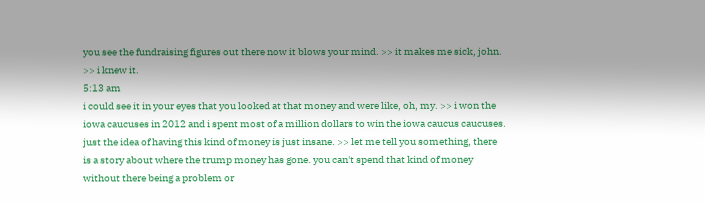you see the fundraising figures out there now it blows your mind. >> it makes me sick, john. >> i knew it.
5:13 am
i could see it in your eyes that you looked at that money and were like, oh, my. >> i won the iowa caucuses in 2012 and i spent most of a million dollars to win the iowa caucus caucuses. just the idea of having this kind of money is just insane. >> let me tell you something, there is a story about where the trump money has gone. you can't spend that kind of money without there being a problem or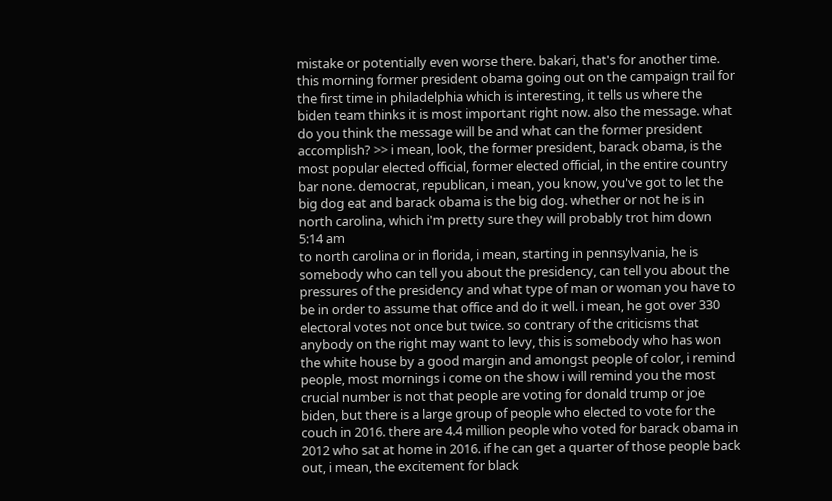mistake or potentially even worse there. bakari, that's for another time. this morning former president obama going out on the campaign trail for the first time in philadelphia which is interesting, it tells us where the biden team thinks it is most important right now. also the message. what do you think the message will be and what can the former president accomplish? >> i mean, look, the former president, barack obama, is the most popular elected official, former elected official, in the entire country bar none. democrat, republican, i mean, you know, you've got to let the big dog eat and barack obama is the big dog. whether or not he is in north carolina, which i'm pretty sure they will probably trot him down
5:14 am
to north carolina or in florida, i mean, starting in pennsylvania, he is somebody who can tell you about the presidency, can tell you about the pressures of the presidency and what type of man or woman you have to be in order to assume that office and do it well. i mean, he got over 330 electoral votes not once but twice. so contrary of the criticisms that anybody on the right may want to levy, this is somebody who has won the white house by a good margin and amongst people of color, i remind people, most mornings i come on the show i will remind you the most crucial number is not that people are voting for donald trump or joe biden, but there is a large group of people who elected to vote for the couch in 2016. there are 4.4 million people who voted for barack obama in 2012 who sat at home in 2016. if he can get a quarter of those people back out, i mean, the excitement for black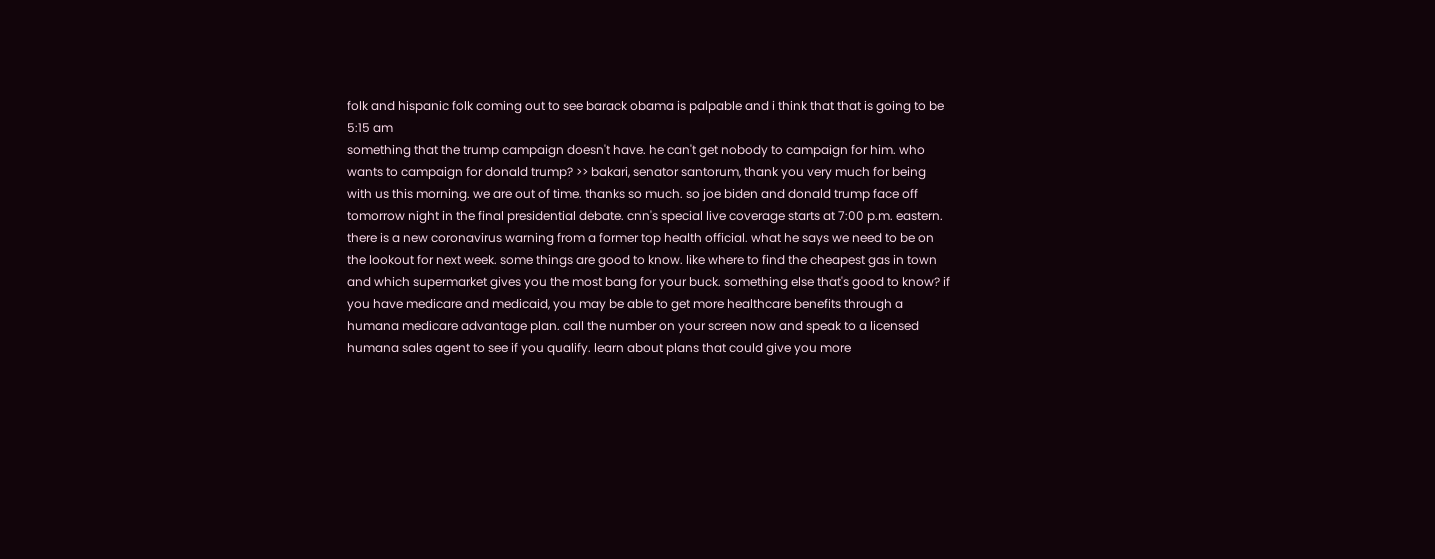folk and hispanic folk coming out to see barack obama is palpable and i think that that is going to be
5:15 am
something that the trump campaign doesn't have. he can't get nobody to campaign for him. who wants to campaign for donald trump? >> bakari, senator santorum, thank you very much for being with us this morning. we are out of time. thanks so much. so joe biden and donald trump face off tomorrow night in the final presidential debate. cnn's special live coverage starts at 7:00 p.m. eastern. there is a new coronavirus warning from a former top health official. what he says we need to be on the lookout for next week. some things are good to know. like where to find the cheapest gas in town and which supermarket gives you the most bang for your buck. something else that's good to know? if you have medicare and medicaid, you may be able to get more healthcare benefits through a humana medicare advantage plan. call the number on your screen now and speak to a licensed humana sales agent to see if you qualify. learn about plans that could give you more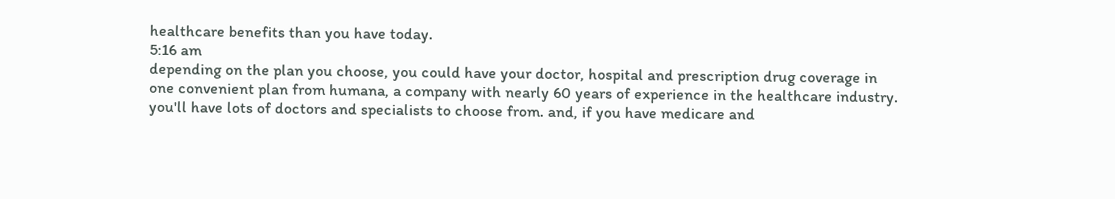healthcare benefits than you have today.
5:16 am
depending on the plan you choose, you could have your doctor, hospital and prescription drug coverage in one convenient plan from humana, a company with nearly 60 years of experience in the healthcare industry. you'll have lots of doctors and specialists to choose from. and, if you have medicare and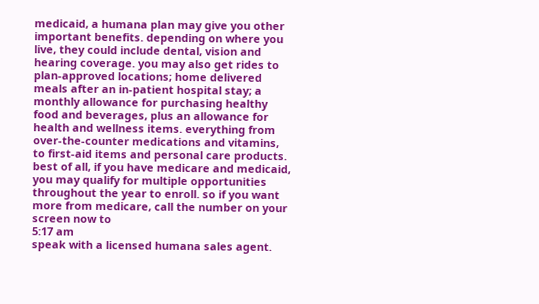medicaid, a humana plan may give you other important benefits. depending on where you live, they could include dental, vision and hearing coverage. you may also get rides to plan-approved locations; home delivered meals after an in-patient hospital stay; a monthly allowance for purchasing healthy food and beverages, plus an allowance for health and wellness items. everything from over-the-counter medications and vitamins, to first-aid items and personal care products. best of all, if you have medicare and medicaid, you may qualify for multiple opportunities throughout the year to enroll. so if you want more from medicare, call the number on your screen now to
5:17 am
speak with a licensed humana sales agent.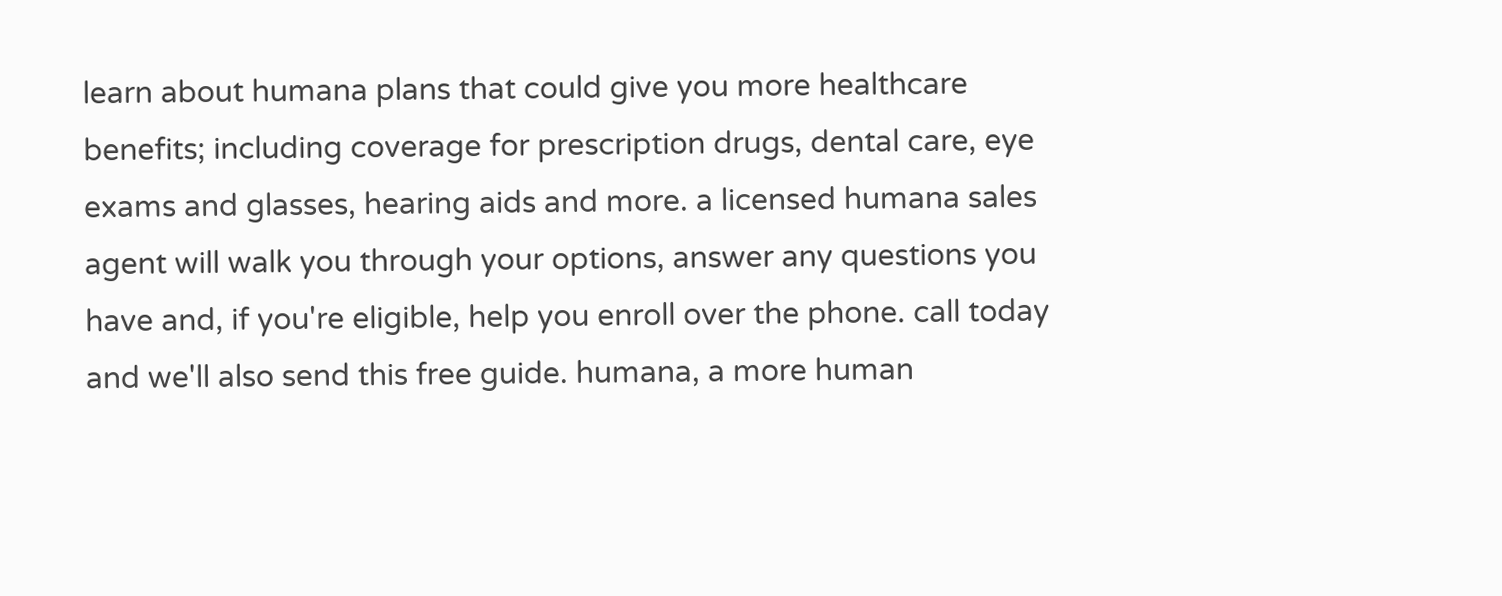learn about humana plans that could give you more healthcare benefits; including coverage for prescription drugs, dental care, eye exams and glasses, hearing aids and more. a licensed humana sales agent will walk you through your options, answer any questions you have and, if you're eligible, help you enroll over the phone. call today and we'll also send this free guide. humana, a more human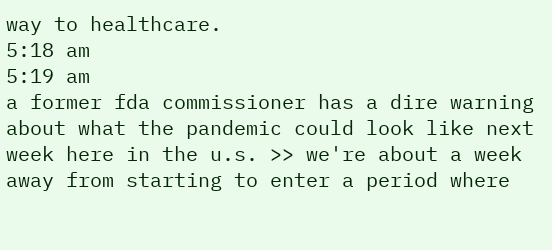way to healthcare.
5:18 am
5:19 am
a former fda commissioner has a dire warning about what the pandemic could look like next week here in the u.s. >> we're about a week away from starting to enter a period where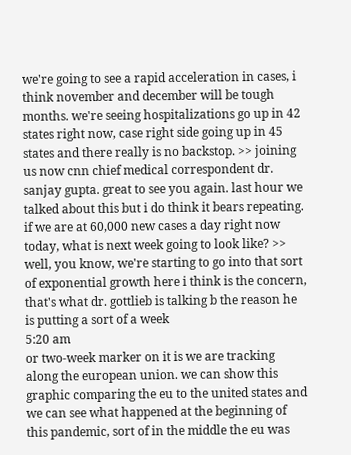we're going to see a rapid acceleration in cases, i think november and december will be tough months. we're seeing hospitalizations go up in 42 states right now, case right side going up in 45 states and there really is no backstop. >> joining us now cnn chief medical correspondent dr. sanjay gupta. great to see you again. last hour we talked about this but i do think it bears repeating. if we are at 60,000 new cases a day right now today, what is next week going to look like? >> well, you know, we're starting to go into that sort of exponential growth here i think is the concern, that's what dr. gottlieb is talking b the reason he is putting a sort of a week
5:20 am
or two-week marker on it is we are tracking along the european union. we can show this graphic comparing the eu to the united states and we can see what happened at the beginning of this pandemic, sort of in the middle the eu was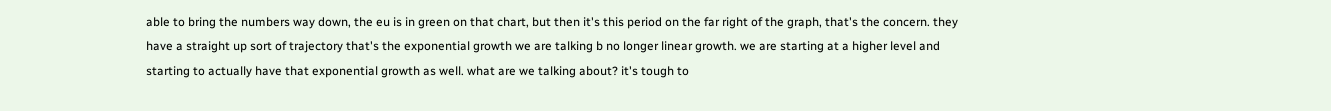able to bring the numbers way down, the eu is in green on that chart, but then it's this period on the far right of the graph, that's the concern. they have a straight up sort of trajectory that's the exponential growth we are talking b no longer linear growth. we are starting at a higher level and starting to actually have that exponential growth as well. what are we talking about? it's tough to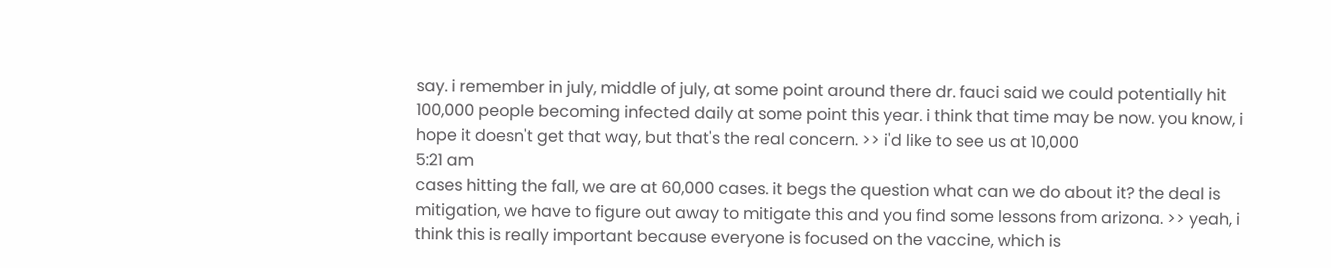say. i remember in july, middle of july, at some point around there dr. fauci said we could potentially hit 100,000 people becoming infected daily at some point this year. i think that time may be now. you know, i hope it doesn't get that way, but that's the real concern. >> i'd like to see us at 10,000
5:21 am
cases hitting the fall, we are at 60,000 cases. it begs the question what can we do about it? the deal is mitigation, we have to figure out away to mitigate this and you find some lessons from arizona. >> yeah, i think this is really important because everyone is focused on the vaccine, which is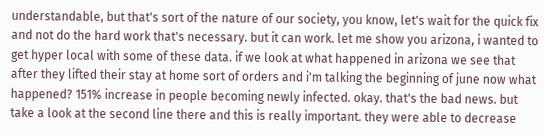understandable, but that's sort of the nature of our society, you know, let's wait for the quick fix and not do the hard work that's necessary. but it can work. let me show you arizona, i wanted to get hyper local with some of these data. if we look at what happened in arizona we see that after they lifted their stay at home sort of orders and i'm talking the beginning of june now what happened? 151% increase in people becoming newly infected. okay. that's the bad news. but take a look at the second line there and this is really important. they were able to decrease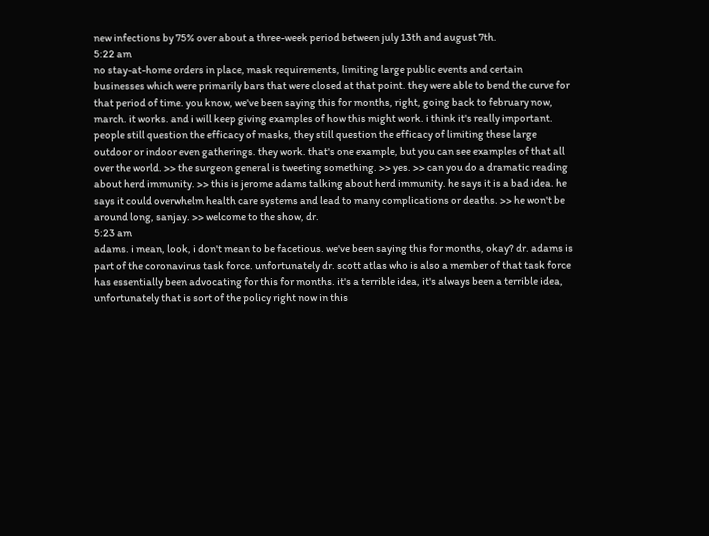new infections by 75% over about a three-week period between july 13th and august 7th.
5:22 am
no stay-at-home orders in place, mask requirements, limiting large public events and certain businesses which were primarily bars that were closed at that point. they were able to bend the curve for that period of time. you know, we've been saying this for months, right, going back to february now, march. it works. and i will keep giving examples of how this might work. i think it's really important. people still question the efficacy of masks, they still question the efficacy of limiting these large outdoor or indoor even gatherings. they work. that's one example, but you can see examples of that all over the world. >> the surgeon general is tweeting something. >> yes. >> can you do a dramatic reading about herd immunity. >> this is jerome adams talking about herd immunity. he says it is a bad idea. he says it could overwhelm health care systems and lead to many complications or deaths. >> he won't be around long, sanjay. >> welcome to the show, dr.
5:23 am
adams. i mean, look, i don't mean to be facetious. we've been saying this for months, okay? dr. adams is part of the coronavirus task force. unfortunately dr. scott atlas who is also a member of that task force has essentially been advocating for this for months. it's a terrible idea, it's always been a terrible idea, unfortunately that is sort of the policy right now in this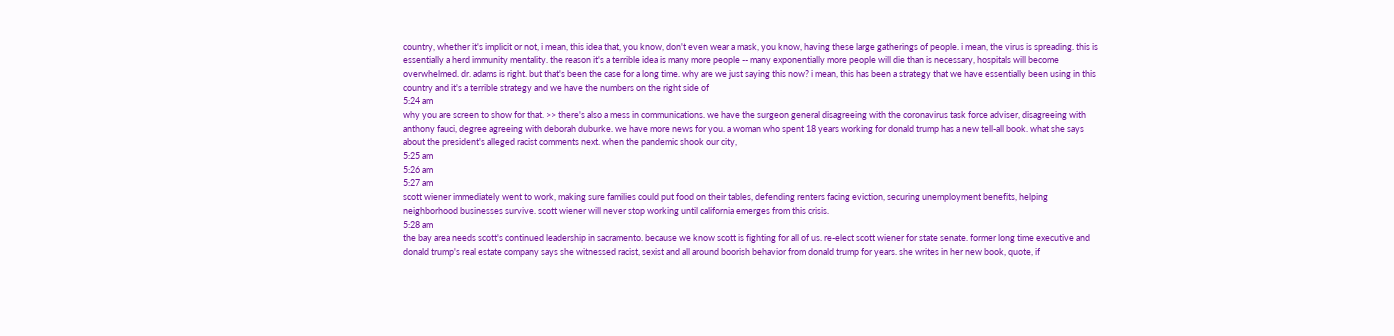country, whether it's implicit or not, i mean, this idea that, you know, don't even wear a mask, you know, having these large gatherings of people. i mean, the virus is spreading. this is essentially a herd immunity mentality. the reason it's a terrible idea is many more people -- many exponentially more people will die than is necessary, hospitals will become overwhelmed. dr. adams is right. but that's been the case for a long time. why are we just saying this now? i mean, this has been a strategy that we have essentially been using in this country and it's a terrible strategy and we have the numbers on the right side of
5:24 am
why you are screen to show for that. >> there's also a mess in communications. we have the surgeon general disagreeing with the coronavirus task force adviser, disagreeing with anthony fauci, degree agreeing with deborah duburke. we have more news for you. a woman who spent 18 years working for donald trump has a new tell-all book. what she says about the president's alleged racist comments next. when the pandemic shook our city,
5:25 am
5:26 am
5:27 am
scott wiener immediately went to work, making sure families could put food on their tables, defending renters facing eviction, securing unemployment benefits, helping neighborhood businesses survive. scott wiener will never stop working until california emerges from this crisis.
5:28 am
the bay area needs scott's continued leadership in sacramento. because we know scott is fighting for all of us. re-elect scott wiener for state senate. former long time executive and donald trump's real estate company says she witnessed racist, sexist and all around boorish behavior from donald trump for years. she writes in her new book, quote, if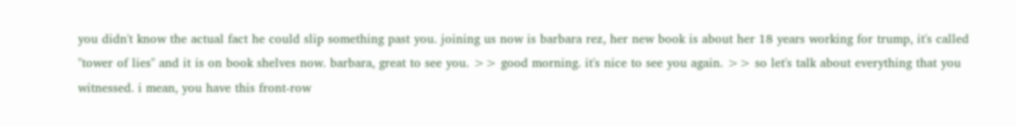you didn't know the actual fact he could slip something past you. joining us now is barbara rez, her new book is about her 18 years working for trump, it's called "tower of lies" and it is on book shelves now. barbara, great to see you. >> good morning. it's nice to see you again. >> so let's talk about everything that you witnessed. i mean, you have this front-row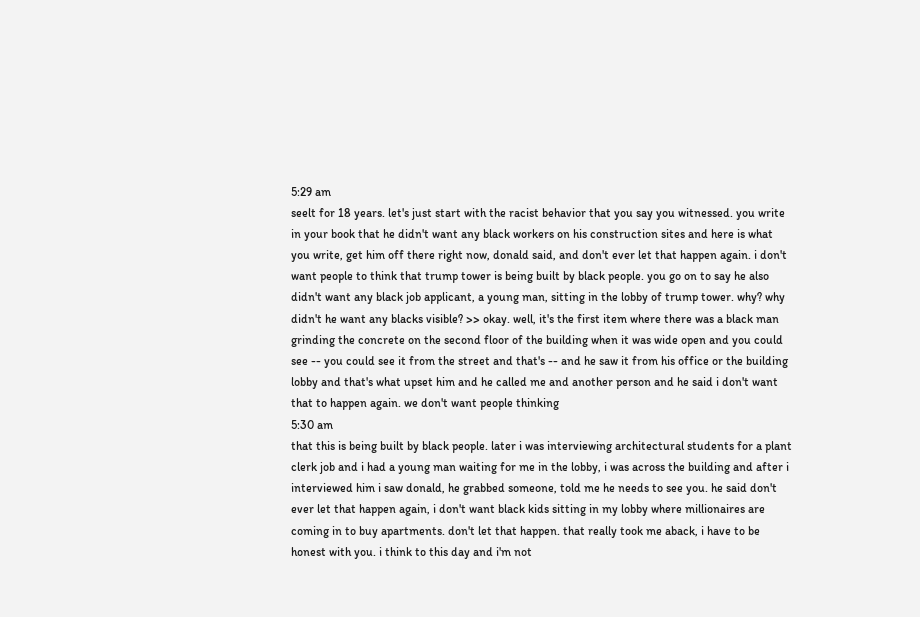5:29 am
seelt for 18 years. let's just start with the racist behavior that you say you witnessed. you write in your book that he didn't want any black workers on his construction sites and here is what you write, get him off there right now, donald said, and don't ever let that happen again. i don't want people to think that trump tower is being built by black people. you go on to say he also didn't want any black job applicant, a young man, sitting in the lobby of trump tower. why? why didn't he want any blacks visible? >> okay. well, it's the first item where there was a black man grinding the concrete on the second floor of the building when it was wide open and you could see -- you could see it from the street and that's -- and he saw it from his office or the building lobby and that's what upset him and he called me and another person and he said i don't want that to happen again. we don't want people thinking
5:30 am
that this is being built by black people. later i was interviewing architectural students for a plant clerk job and i had a young man waiting for me in the lobby, i was across the building and after i interviewed him i saw donald, he grabbed someone, told me he needs to see you. he said don't ever let that happen again, i don't want black kids sitting in my lobby where millionaires are coming in to buy apartments. don't let that happen. that really took me aback, i have to be honest with you. i think to this day and i'm not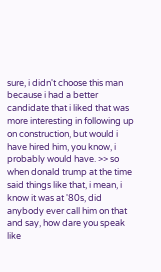sure, i didn't choose this man because i had a better candidate that i liked that was more interesting in following up on construction, but would i have hired him, you know, i probably would have. >> so when donald trump at the time said things like that, i mean, i know it was at '80s, did anybody ever call him on that and say, how dare you speak like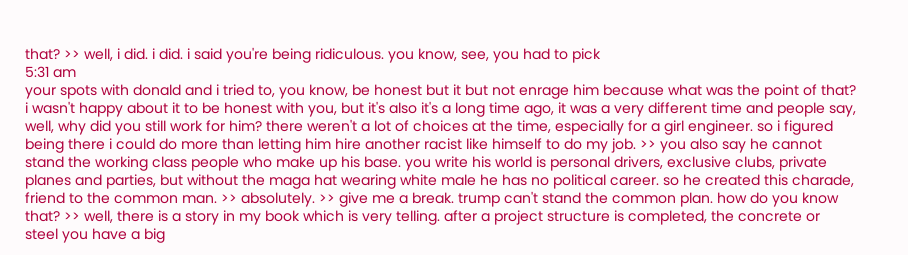that? >> well, i did. i did. i said you're being ridiculous. you know, see, you had to pick
5:31 am
your spots with donald and i tried to, you know, be honest but it but not enrage him because what was the point of that? i wasn't happy about it to be honest with you, but it's also it's a long time ago, it was a very different time and people say, well, why did you still work for him? there weren't a lot of choices at the time, especially for a girl engineer. so i figured being there i could do more than letting him hire another racist like himself to do my job. >> you also say he cannot stand the working class people who make up his base. you write his world is personal drivers, exclusive clubs, private planes and parties, but without the maga hat wearing white male he has no political career. so he created this charade, friend to the common man. >> absolutely. >> give me a break. trump can't stand the common plan. how do you know that? >> well, there is a story in my book which is very telling. after a project structure is completed, the concrete or steel you have a big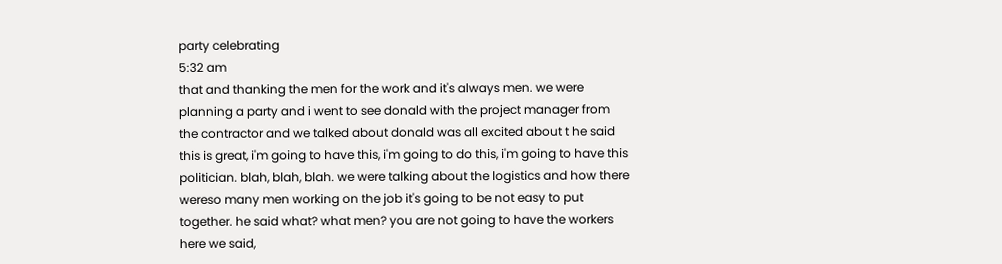party celebrating
5:32 am
that and thanking the men for the work and it's always men. we were planning a party and i went to see donald with the project manager from the contractor and we talked about donald was all excited about t he said this is great, i'm going to have this, i'm going to do this, i'm going to have this politician. blah, blah, blah. we were talking about the logistics and how there wereso many men working on the job it's going to be not easy to put together. he said what? what men? you are not going to have the workers here we said,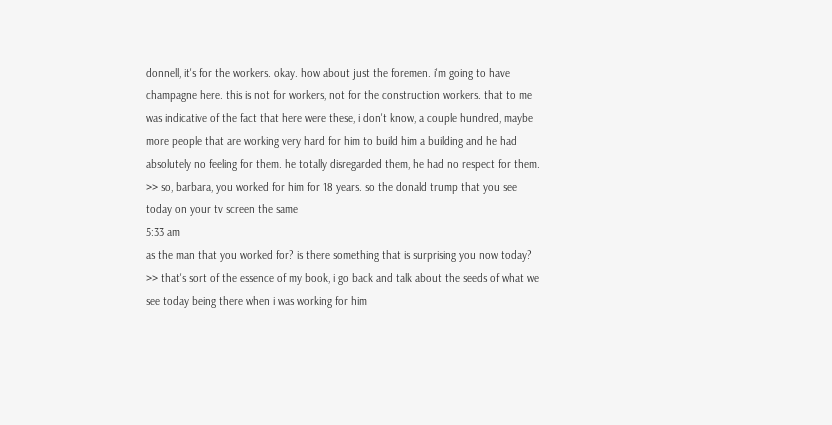donnell, it's for the workers. okay. how about just the foremen. i'm going to have champagne here. this is not for workers, not for the construction workers. that to me was indicative of the fact that here were these, i don't know, a couple hundred, maybe more people that are working very hard for him to build him a building and he had absolutely no feeling for them. he totally disregarded them, he had no respect for them. >> so, barbara, you worked for him for 18 years. so the donald trump that you see today on your tv screen the same
5:33 am
as the man that you worked for? is there something that is surprising you now today? >> that's sort of the essence of my book, i go back and talk about the seeds of what we see today being there when i was working for him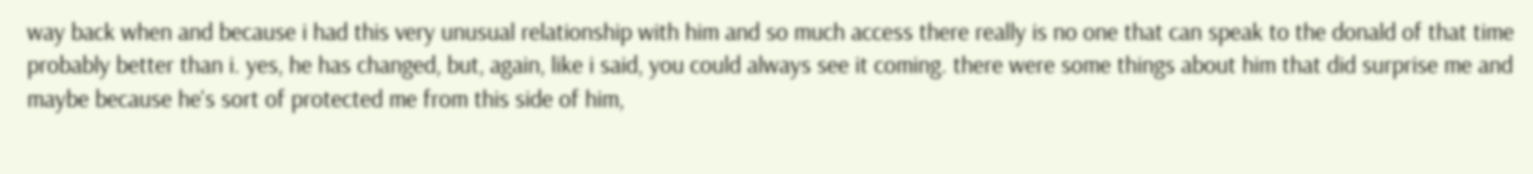way back when and because i had this very unusual relationship with him and so much access there really is no one that can speak to the donald of that time probably better than i. yes, he has changed, but, again, like i said, you could always see it coming. there were some things about him that did surprise me and maybe because he's sort of protected me from this side of him,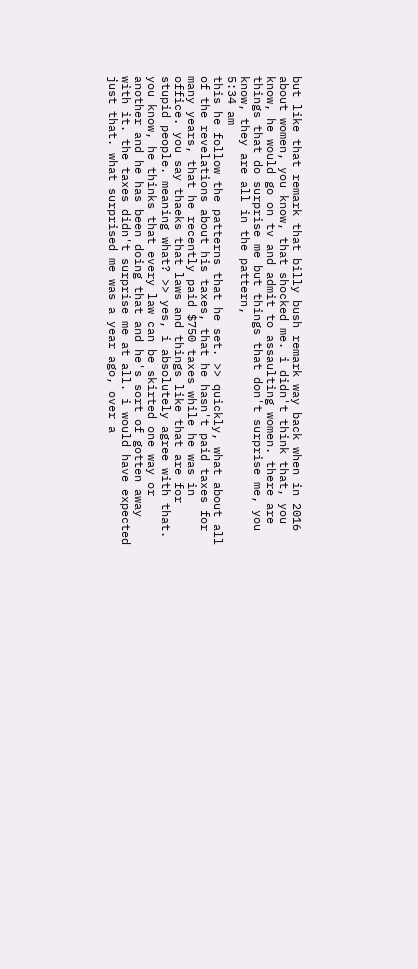but like that remark that billy bush remark way back when in 2016 about women, you know, that shocked me. i didn't think that, you know, he would go on tv and admit to assaulting women. there are things that do surprise me but things that don't surprise me, you know, they are all in the pattern,
5:34 am
this he follow the patterns that he set. >> quickly, what about all of the revelations about his taxes, that he hasn't paid taxes for many years, that he recently paid $750 taxes while he was in office. you say thaeks that laws and things like that are for stupid people. meaning what? >> yes, i absolutely agree with that. you know, he thinks that every law can be skirted one way or another and he has been doing that and he's sort of gotten away with it. the taxes didn't surprise me at all. i would have expected just that. what surprised me was a year ago, over a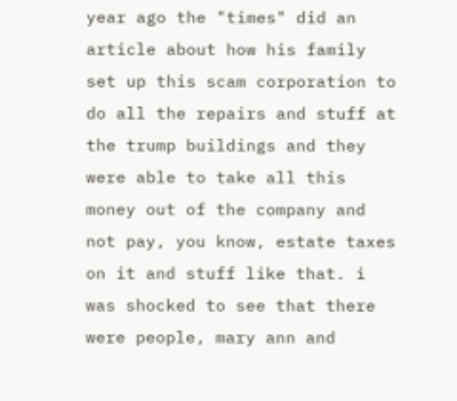year ago the "times" did an article about how his family set up this scam corporation to do all the repairs and stuff at the trump buildings and they were able to take all this money out of the company and not pay, you know, estate taxes on it and stuff like that. i was shocked to see that there were people, mary ann and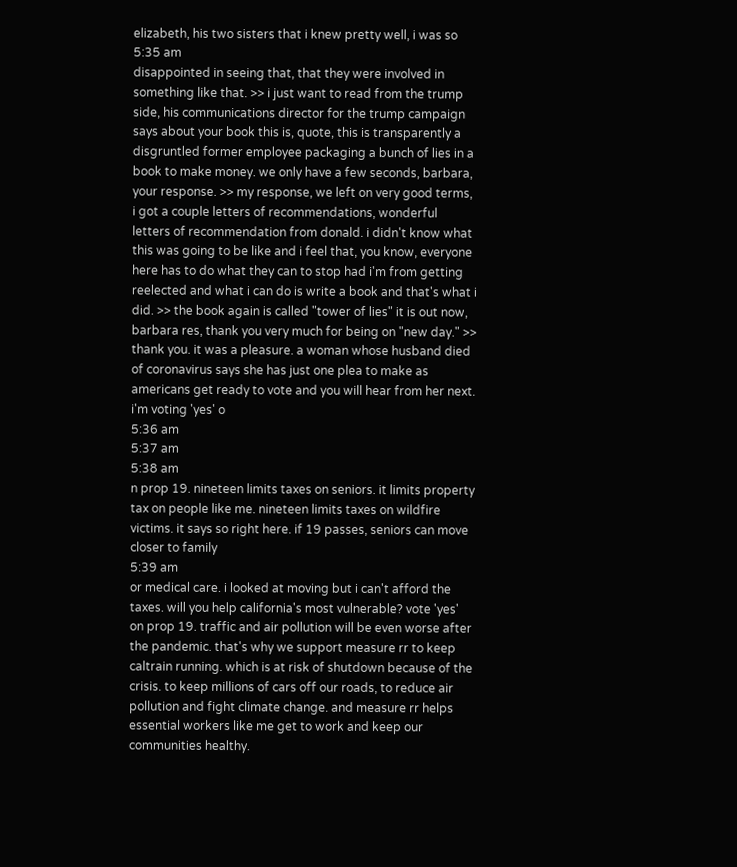elizabeth, his two sisters that i knew pretty well, i was so
5:35 am
disappointed in seeing that, that they were involved in something like that. >> i just want to read from the trump side, his communications director for the trump campaign says about your book this is, quote, this is transparently a disgruntled former employee packaging a bunch of lies in a book to make money. we only have a few seconds, barbara, your response. >> my response, we left on very good terms, i got a couple letters of recommendations, wonderful letters of recommendation from donald. i didn't know what this was going to be like and i feel that, you know, everyone here has to do what they can to stop had i'm from getting reelected and what i can do is write a book and that's what i did. >> the book again is called "tower of lies" it is out now, barbara res, thank you very much for being on "new day." >> thank you. it was a pleasure. a woman whose husband died of coronavirus says she has just one plea to make as americans get ready to vote and you will hear from her next. i'm voting 'yes' o
5:36 am
5:37 am
5:38 am
n prop 19. nineteen limits taxes on seniors. it limits property tax on people like me. nineteen limits taxes on wildfire victims. it says so right here. if 19 passes, seniors can move closer to family
5:39 am
or medical care. i looked at moving but i can't afford the taxes. will you help california's most vulnerable? vote 'yes' on prop 19. traffic and air pollution will be even worse after the pandemic. that's why we support measure rr to keep caltrain running. which is at risk of shutdown because of the crisis. to keep millions of cars off our roads, to reduce air pollution and fight climate change. and measure rr helps essential workers like me get to work and keep our communities healthy.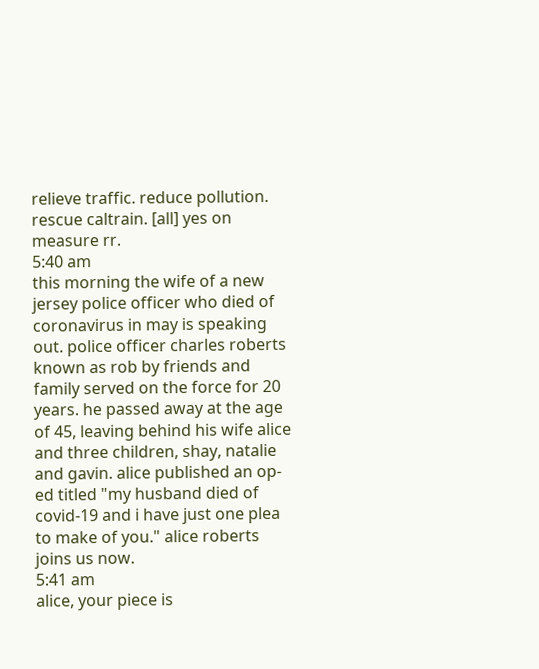relieve traffic. reduce pollution. rescue caltrain. [all] yes on measure rr.
5:40 am
this morning the wife of a new jersey police officer who died of coronavirus in may is speaking out. police officer charles roberts known as rob by friends and family served on the force for 20 years. he passed away at the age of 45, leaving behind his wife alice and three children, shay, natalie and gavin. alice published an op-ed titled "my husband died of covid-19 and i have just one plea to make of you." alice roberts joins us now.
5:41 am
alice, your piece is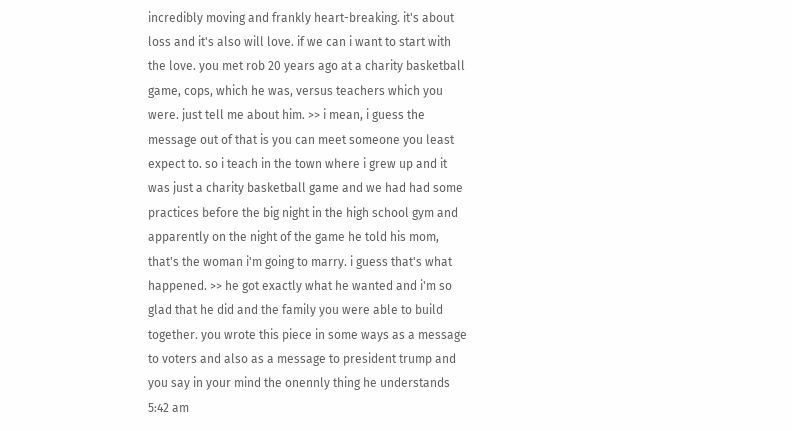incredibly moving and frankly heart-breaking. it's about loss and it's also will love. if we can i want to start with the love. you met rob 20 years ago at a charity basketball game, cops, which he was, versus teachers which you were. just tell me about him. >> i mean, i guess the message out of that is you can meet someone you least expect to. so i teach in the town where i grew up and it was just a charity basketball game and we had had some practices before the big night in the high school gym and apparently on the night of the game he told his mom, that's the woman i'm going to marry. i guess that's what happened. >> he got exactly what he wanted and i'm so glad that he did and the family you were able to build together. you wrote this piece in some ways as a message to voters and also as a message to president trump and you say in your mind the onennly thing he understands
5:42 am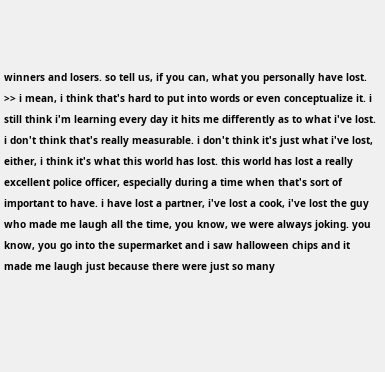winners and losers. so tell us, if you can, what you personally have lost. >> i mean, i think that's hard to put into words or even conceptualize it. i still think i'm learning every day it hits me differently as to what i've lost. i don't think that's really measurable. i don't think it's just what i've lost, either, i think it's what this world has lost. this world has lost a really excellent police officer, especially during a time when that's sort of important to have. i have lost a partner, i've lost a cook, i've lost the guy who made me laugh all the time, you know, we were always joking. you know, you go into the supermarket and i saw halloween chips and it made me laugh just because there were just so many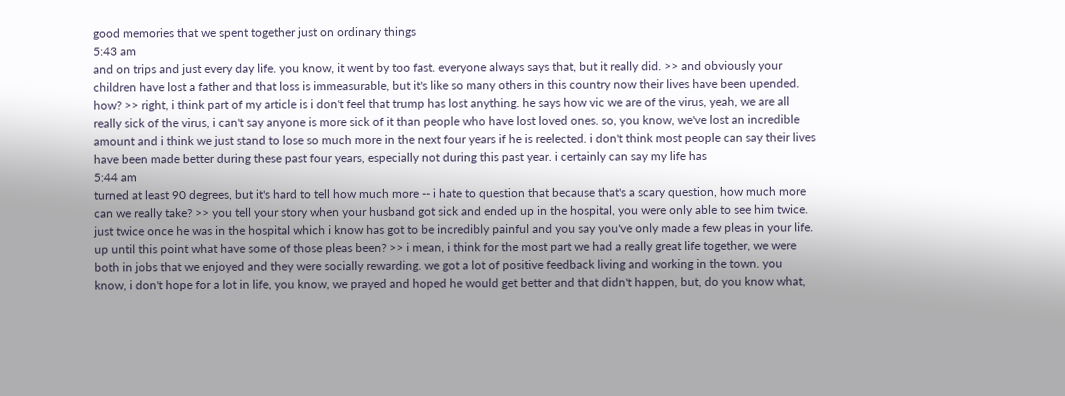good memories that we spent together just on ordinary things
5:43 am
and on trips and just every day life. you know, it went by too fast. everyone always says that, but it really did. >> and obviously your children have lost a father and that loss is immeasurable, but it's like so many others in this country now their lives have been upended. how? >> right, i think part of my article is i don't feel that trump has lost anything. he says how vic we are of the virus, yeah, we are all really sick of the virus, i can't say anyone is more sick of it than people who have lost loved ones. so, you know, we've lost an incredible amount and i think we just stand to lose so much more in the next four years if he is reelected. i don't think most people can say their lives have been made better during these past four years, especially not during this past year. i certainly can say my life has
5:44 am
turned at least 90 degrees, but it's hard to tell how much more -- i hate to question that because that's a scary question, how much more can we really take? >> you tell your story when your husband got sick and ended up in the hospital, you were only able to see him twice. just twice once he was in the hospital which i know has got to be incredibly painful and you say you've only made a few pleas in your life. up until this point what have some of those pleas been? >> i mean, i think for the most part we had a really great life together, we were both in jobs that we enjoyed and they were socially rewarding. we got a lot of positive feedback living and working in the town. you know, i don't hope for a lot in life, you know, we prayed and hoped he would get better and that didn't happen, but, do you know what,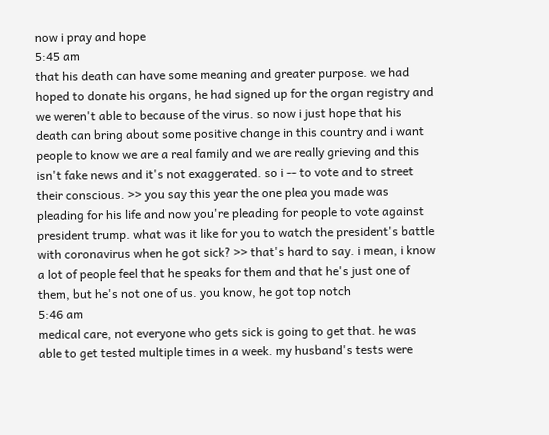now i pray and hope
5:45 am
that his death can have some meaning and greater purpose. we had hoped to donate his organs, he had signed up for the organ registry and we weren't able to because of the virus. so now i just hope that his death can bring about some positive change in this country and i want people to know we are a real family and we are really grieving and this isn't fake news and it's not exaggerated. so i -- to vote and to street their conscious. >> you say this year the one plea you made was pleading for his life and now you're pleading for people to vote against president trump. what was it like for you to watch the president's battle with coronavirus when he got sick? >> that's hard to say. i mean, i know a lot of people feel that he speaks for them and that he's just one of them, but he's not one of us. you know, he got top notch
5:46 am
medical care, not everyone who gets sick is going to get that. he was able to get tested multiple times in a week. my husband's tests were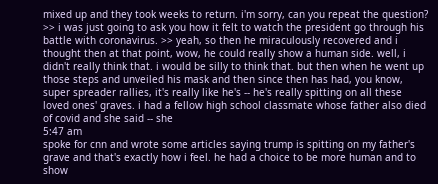mixed up and they took weeks to return. i'm sorry, can you repeat the question? >> i was just going to ask you how it felt to watch the president go through his battle with coronavirus. >> yeah, so then he miraculously recovered and i thought then at that point, wow, he could really show a human side. well, i didn't really think that. i would be silly to think that. but then when he went up those steps and unveiled his mask and then since then has had, you know, super spreader rallies, it's really like he's -- he's really spitting on all these loved ones' graves. i had a fellow high school classmate whose father also died of covid and she said -- she
5:47 am
spoke for cnn and wrote some articles saying trump is spitting on my father's grave and that's exactly how i feel. he had a choice to be more human and to show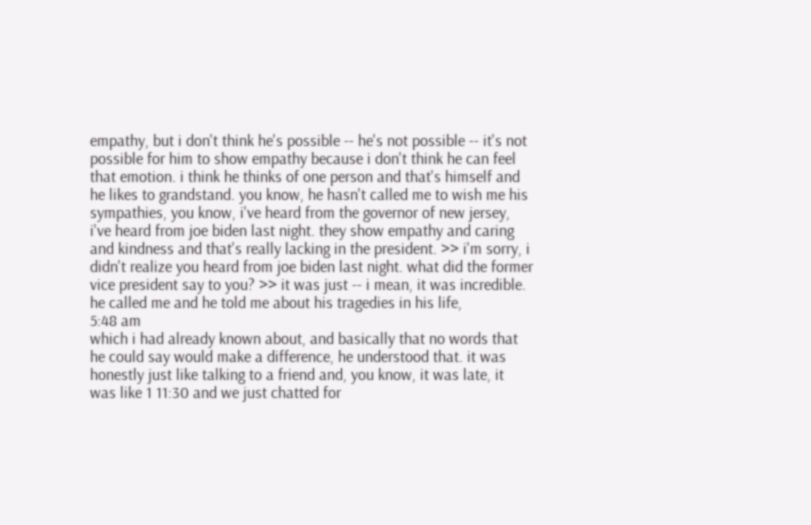empathy, but i don't think he's possible -- he's not possible -- it's not possible for him to show empathy because i don't think he can feel that emotion. i think he thinks of one person and that's himself and he likes to grandstand. you know, he hasn't called me to wish me his sympathies, you know, i've heard from the governor of new jersey, i've heard from joe biden last night. they show empathy and caring and kindness and that's really lacking in the president. >> i'm sorry, i didn't realize you heard from joe biden last night. what did the former vice president say to you? >> it was just -- i mean, it was incredible. he called me and he told me about his tragedies in his life,
5:48 am
which i had already known about, and basically that no words that he could say would make a difference, he understood that. it was honestly just like talking to a friend and, you know, it was late, it was like 1 11:30 and we just chatted for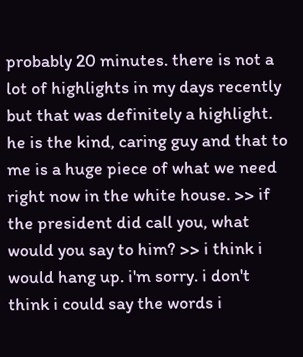probably 20 minutes. there is not a lot of highlights in my days recently but that was definitely a highlight. he is the kind, caring guy and that to me is a huge piece of what we need right now in the white house. >> if the president did call you, what would you say to him? >> i think i would hang up. i'm sorry. i don't think i could say the words i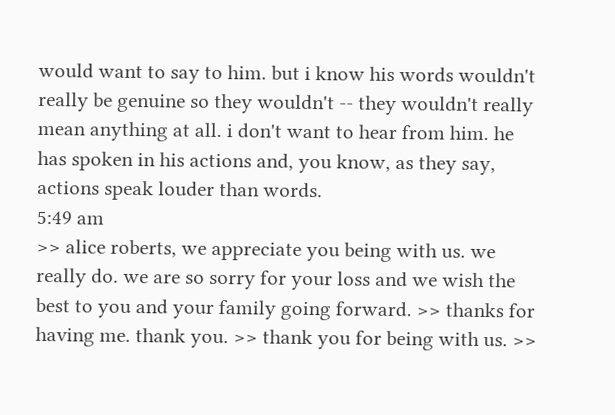would want to say to him. but i know his words wouldn't really be genuine so they wouldn't -- they wouldn't really mean anything at all. i don't want to hear from him. he has spoken in his actions and, you know, as they say, actions speak louder than words.
5:49 am
>> alice roberts, we appreciate you being with us. we really do. we are so sorry for your loss and we wish the best to you and your family going forward. >> thanks for having me. thank you. >> thank you for being with us. >>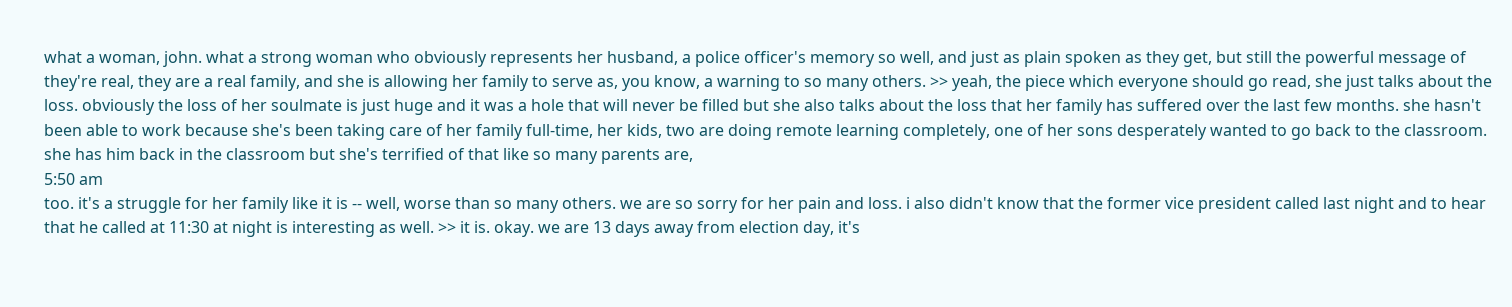what a woman, john. what a strong woman who obviously represents her husband, a police officer's memory so well, and just as plain spoken as they get, but still the powerful message of they're real, they are a real family, and she is allowing her family to serve as, you know, a warning to so many others. >> yeah, the piece which everyone should go read, she just talks about the loss. obviously the loss of her soulmate is just huge and it was a hole that will never be filled but she also talks about the loss that her family has suffered over the last few months. she hasn't been able to work because she's been taking care of her family full-time, her kids, two are doing remote learning completely, one of her sons desperately wanted to go back to the classroom. she has him back in the classroom but she's terrified of that like so many parents are,
5:50 am
too. it's a struggle for her family like it is -- well, worse than so many others. we are so sorry for her pain and loss. i also didn't know that the former vice president called last night and to hear that he called at 11:30 at night is interesting as well. >> it is. okay. we are 13 days away from election day, it's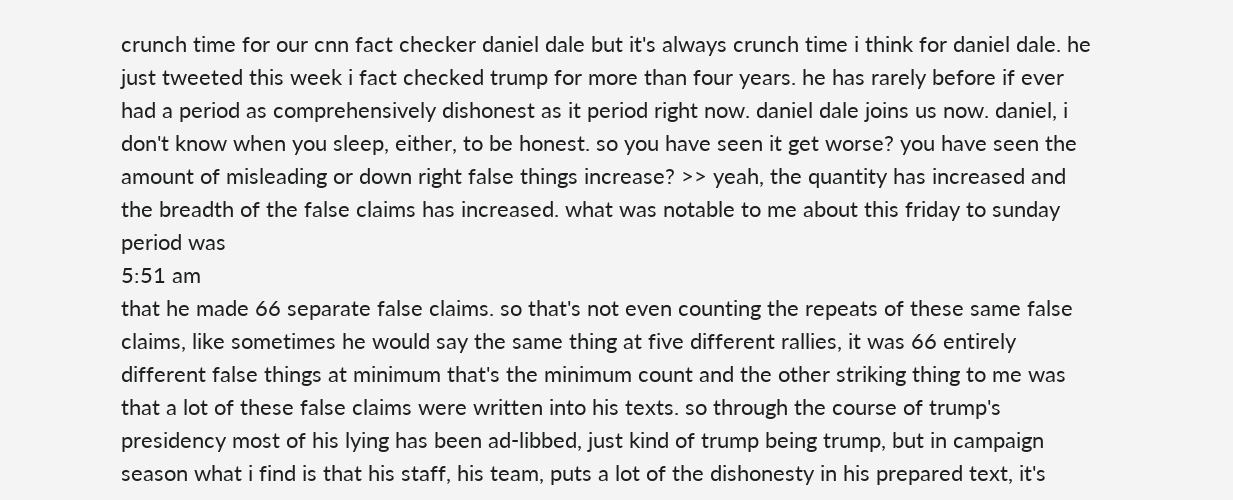crunch time for our cnn fact checker daniel dale but it's always crunch time i think for daniel dale. he just tweeted this week i fact checked trump for more than four years. he has rarely before if ever had a period as comprehensively dishonest as it period right now. daniel dale joins us now. daniel, i don't know when you sleep, either, to be honest. so you have seen it get worse? you have seen the amount of misleading or down right false things increase? >> yeah, the quantity has increased and the breadth of the false claims has increased. what was notable to me about this friday to sunday period was
5:51 am
that he made 66 separate false claims. so that's not even counting the repeats of these same false claims, like sometimes he would say the same thing at five different rallies, it was 66 entirely different false things at minimum that's the minimum count and the other striking thing to me was that a lot of these false claims were written into his texts. so through the course of trump's presidency most of his lying has been ad-libbed, just kind of trump being trump, but in campaign season what i find is that his staff, his team, puts a lot of the dishonesty in his prepared text, it's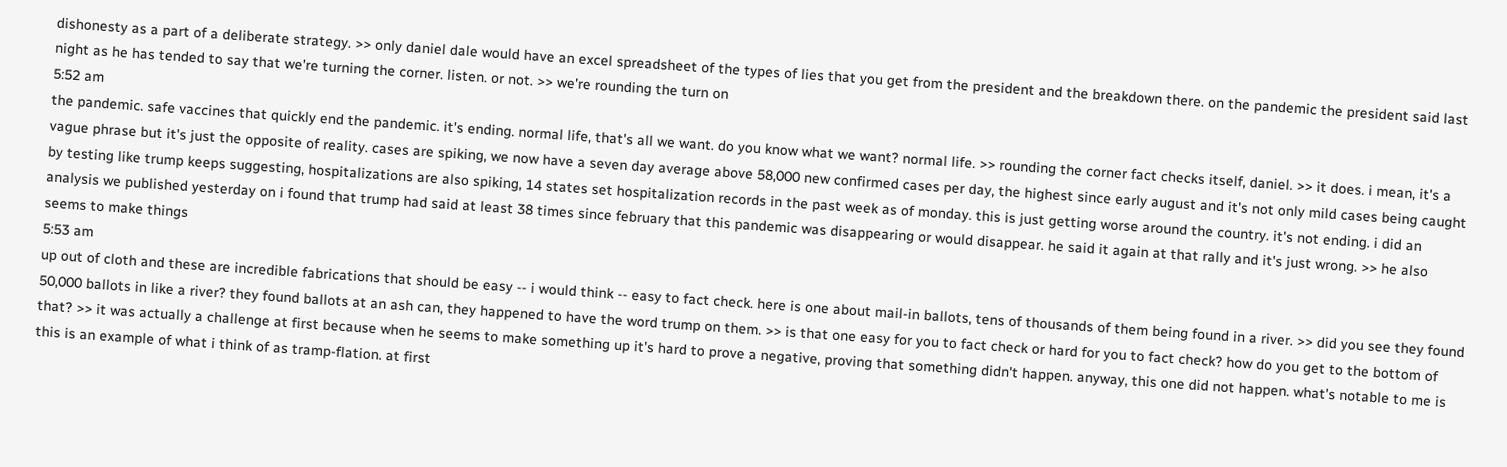dishonesty as a part of a deliberate strategy. >> only daniel dale would have an excel spreadsheet of the types of lies that you get from the president and the breakdown there. on the pandemic the president said last night as he has tended to say that we're turning the corner. listen. or not. >> we're rounding the turn on
5:52 am
the pandemic. safe vaccines that quickly end the pandemic. it's ending. normal life, that's all we want. do you know what we want? normal life. >> rounding the corner fact checks itself, daniel. >> it does. i mean, it's a vague phrase but it's just the opposite of reality. cases are spiking, we now have a seven day average above 58,000 new confirmed cases per day, the highest since early august and it's not only mild cases being caught by testing like trump keeps suggesting, hospitalizations are also spiking, 14 states set hospitalization records in the past week as of monday. this is just getting worse around the country. it's not ending. i did an analysis we published yesterday on i found that trump had said at least 38 times since february that this pandemic was disappearing or would disappear. he said it again at that rally and it's just wrong. >> he also seems to make things
5:53 am
up out of cloth and these are incredible fabrications that should be easy -- i would think -- easy to fact check. here is one about mail-in ballots, tens of thousands of them being found in a river. >> did you see they found 50,000 ballots in like a river? they found ballots at an ash can, they happened to have the word trump on them. >> is that one easy for you to fact check or hard for you to fact check? how do you get to the bottom of that? >> it was actually a challenge at first because when he seems to make something up it's hard to prove a negative, proving that something didn't happen. anyway, this one did not happen. what's notable to me is this is an example of what i think of as tramp-flation. at first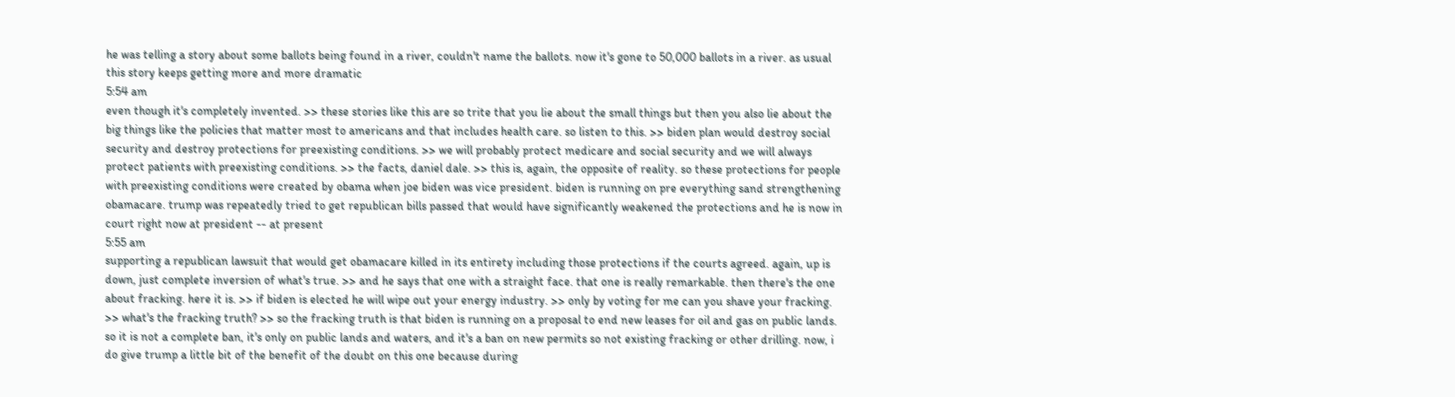he was telling a story about some ballots being found in a river, couldn't name the ballots. now it's gone to 50,000 ballots in a river. as usual this story keeps getting more and more dramatic
5:54 am
even though it's completely invented. >> these stories like this are so trite that you lie about the small things but then you also lie about the big things like the policies that matter most to americans and that includes health care. so listen to this. >> biden plan would destroy social security and destroy protections for preexisting conditions. >> we will probably protect medicare and social security and we will always protect patients with preexisting conditions. >> the facts, daniel dale. >> this is, again, the opposite of reality. so these protections for people with preexisting conditions were created by obama when joe biden was vice president. biden is running on pre everything sand strengthening obamacare. trump was repeatedly tried to get republican bills passed that would have significantly weakened the protections and he is now in court right now at president -- at present
5:55 am
supporting a republican lawsuit that would get obamacare killed in its entirety including those protections if the courts agreed. again, up is down, just complete inversion of what's true. >> and he says that one with a straight face. that one is really remarkable. then there's the one about fracking. here it is. >> if biden is elected he will wipe out your energy industry. >> only by voting for me can you shave your fracking. >> what's the fracking truth? >> so the fracking truth is that biden is running on a proposal to end new leases for oil and gas on public lands. so it is not a complete ban, it's only on public lands and waters, and it's a ban on new permits so not existing fracking or other drilling. now, i do give trump a little bit of the benefit of the doubt on this one because during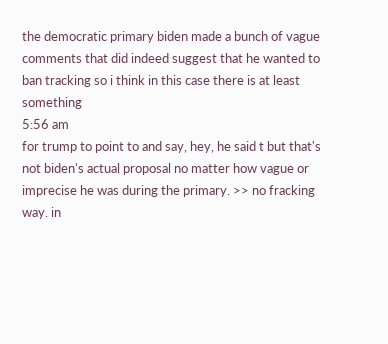the democratic primary biden made a bunch of vague comments that did indeed suggest that he wanted to ban tracking so i think in this case there is at least something
5:56 am
for trump to point to and say, hey, he said t but that's not biden's actual proposal no matter how vague or imprecise he was during the primary. >> no fracking way. in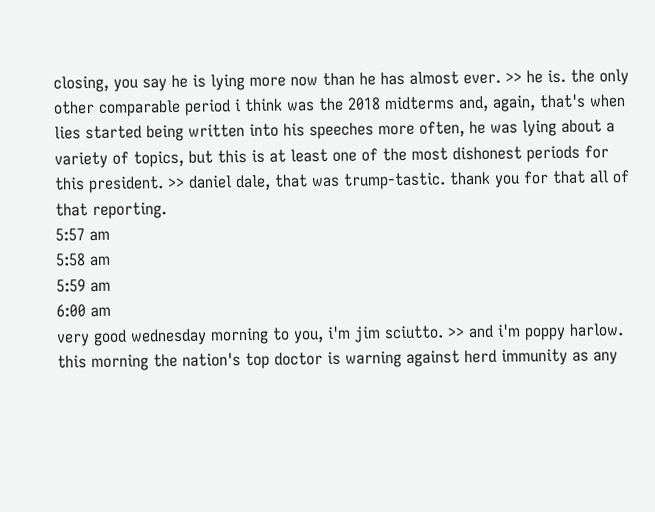closing, you say he is lying more now than he has almost ever. >> he is. the only other comparable period i think was the 2018 midterms and, again, that's when lies started being written into his speeches more often, he was lying about a variety of topics, but this is at least one of the most dishonest periods for this president. >> daniel dale, that was trump-tastic. thank you for that all of that reporting.
5:57 am
5:58 am
5:59 am
6:00 am
very good wednesday morning to you, i'm jim sciutto. >> and i'm poppy harlow. this morning the nation's top doctor is warning against herd immunity as any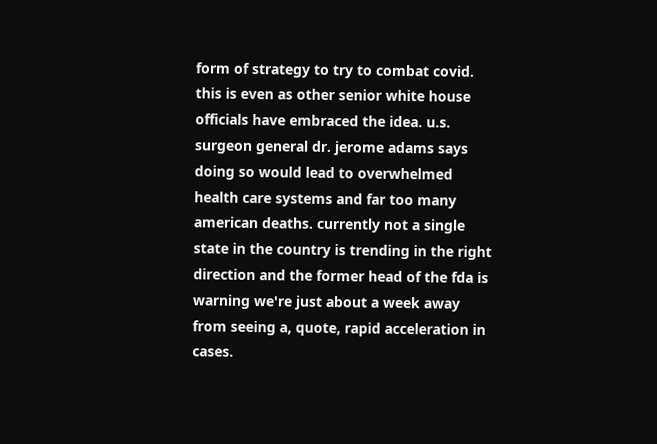form of strategy to try to combat covid. this is even as other senior white house officials have embraced the idea. u.s. surgeon general dr. jerome adams says doing so would lead to overwhelmed health care systems and far too many american deaths. currently not a single state in the country is trending in the right direction and the former head of the fda is warning we're just about a week away from seeing a, quote, rapid acceleration in cases.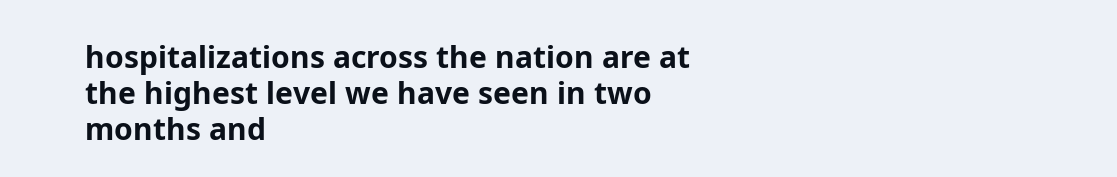hospitalizations across the nation are at the highest level we have seen in two months and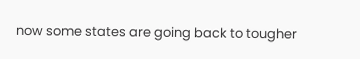now some states are going back to tougher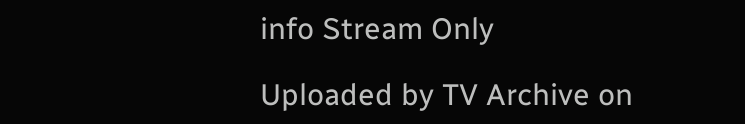info Stream Only

Uploaded by TV Archive on